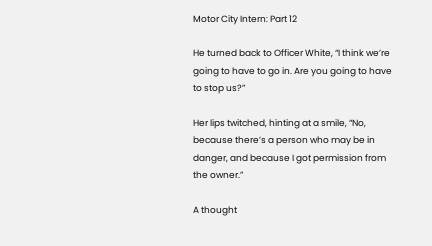Motor City Intern: Part 12

He turned back to Officer White, “I think we’re going to have to go in. Are you going to have to stop us?”

Her lips twitched, hinting at a smile, “No, because there’s a person who may be in danger, and because I got permission from the owner.”

A thought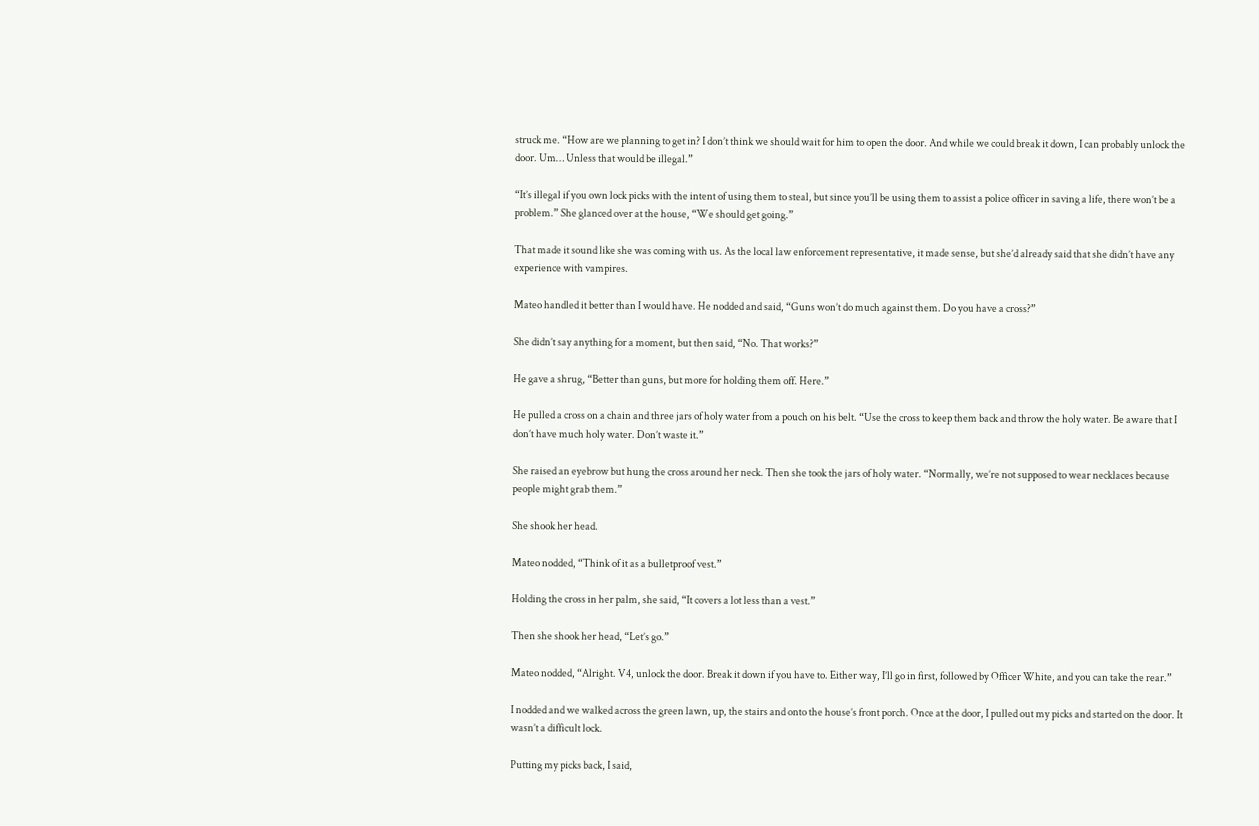struck me. “How are we planning to get in? I don’t think we should wait for him to open the door. And while we could break it down, I can probably unlock the door. Um… Unless that would be illegal.”

“It’s illegal if you own lock picks with the intent of using them to steal, but since you’ll be using them to assist a police officer in saving a life, there won’t be a problem.” She glanced over at the house, “We should get going.”

That made it sound like she was coming with us. As the local law enforcement representative, it made sense, but she’d already said that she didn’t have any experience with vampires.

Mateo handled it better than I would have. He nodded and said, “Guns won’t do much against them. Do you have a cross?”

She didn’t say anything for a moment, but then said, “No. That works?”

He gave a shrug, “Better than guns, but more for holding them off. Here.”

He pulled a cross on a chain and three jars of holy water from a pouch on his belt. “Use the cross to keep them back and throw the holy water. Be aware that I don’t have much holy water. Don’t waste it.”

She raised an eyebrow but hung the cross around her neck. Then she took the jars of holy water. “Normally, we’re not supposed to wear necklaces because people might grab them.”

She shook her head.

Mateo nodded, “Think of it as a bulletproof vest.”

Holding the cross in her palm, she said, “It covers a lot less than a vest.”

Then she shook her head, “Let’s go.”

Mateo nodded, “Alright. V4, unlock the door. Break it down if you have to. Either way, I’ll go in first, followed by Officer White, and you can take the rear.”

I nodded and we walked across the green lawn, up, the stairs and onto the house’s front porch. Once at the door, I pulled out my picks and started on the door. It wasn’t a difficult lock.

Putting my picks back, I said,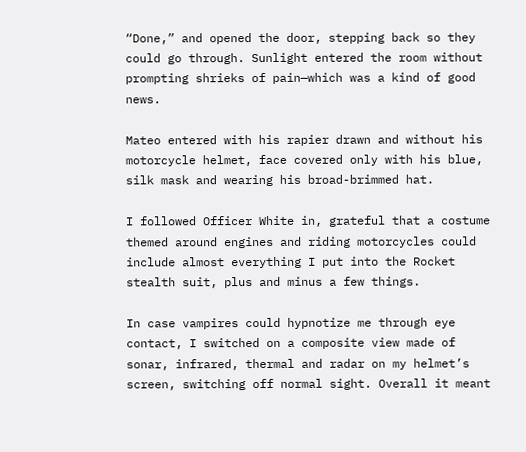“Done,” and opened the door, stepping back so they could go through. Sunlight entered the room without prompting shrieks of pain—which was a kind of good news.

Mateo entered with his rapier drawn and without his motorcycle helmet, face covered only with his blue, silk mask and wearing his broad-brimmed hat.

I followed Officer White in, grateful that a costume themed around engines and riding motorcycles could include almost everything I put into the Rocket stealth suit, plus and minus a few things.

In case vampires could hypnotize me through eye contact, I switched on a composite view made of sonar, infrared, thermal and radar on my helmet’s screen, switching off normal sight. Overall it meant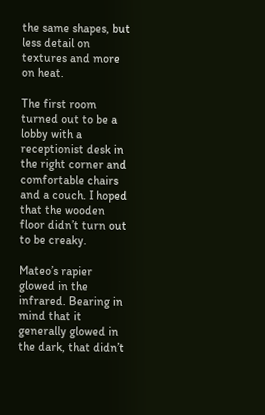the same shapes, but less detail on textures and more on heat.

The first room turned out to be a lobby with a receptionist desk in the right corner and comfortable chairs and a couch. I hoped that the wooden floor didn’t turn out to be creaky.

Mateo’s rapier glowed in the infrared. Bearing in mind that it generally glowed in the dark, that didn’t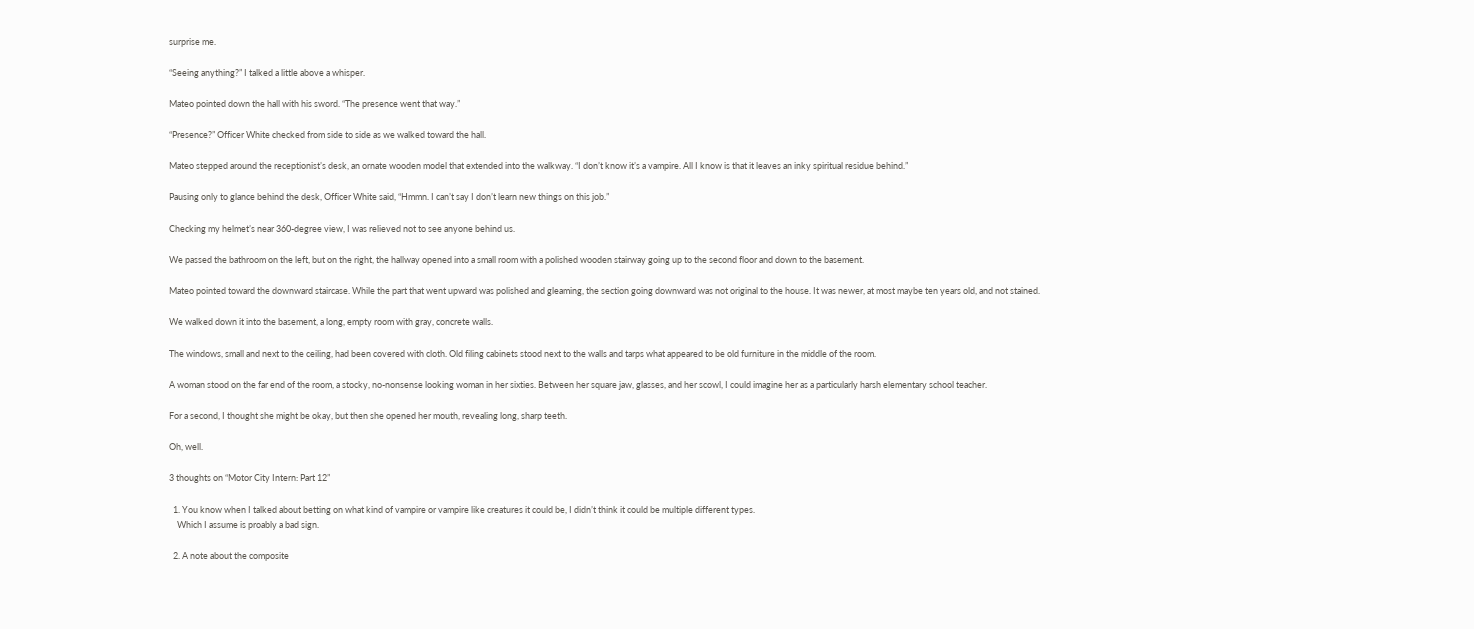surprise me.

“Seeing anything?” I talked a little above a whisper.

Mateo pointed down the hall with his sword. “The presence went that way.”

“Presence?” Officer White checked from side to side as we walked toward the hall.

Mateo stepped around the receptionist’s desk, an ornate wooden model that extended into the walkway. “I don’t know it’s a vampire. All I know is that it leaves an inky spiritual residue behind.”

Pausing only to glance behind the desk, Officer White said, “Hmmn. I can’t say I don’t learn new things on this job.”

Checking my helmet’s near 360-degree view, I was relieved not to see anyone behind us.

We passed the bathroom on the left, but on the right, the hallway opened into a small room with a polished wooden stairway going up to the second floor and down to the basement.

Mateo pointed toward the downward staircase. While the part that went upward was polished and gleaming, the section going downward was not original to the house. It was newer, at most maybe ten years old, and not stained.

We walked down it into the basement, a long, empty room with gray, concrete walls.

The windows, small and next to the ceiling, had been covered with cloth. Old filing cabinets stood next to the walls and tarps what appeared to be old furniture in the middle of the room.

A woman stood on the far end of the room, a stocky, no-nonsense looking woman in her sixties. Between her square jaw, glasses, and her scowl, I could imagine her as a particularly harsh elementary school teacher.

For a second, I thought she might be okay, but then she opened her mouth, revealing long, sharp teeth.

Oh, well.

3 thoughts on “Motor City Intern: Part 12”

  1. You know when I talked about betting on what kind of vampire or vampire like creatures it could be, I didn’t think it could be multiple different types.
    Which I assume is proably a bad sign.

  2. A note about the composite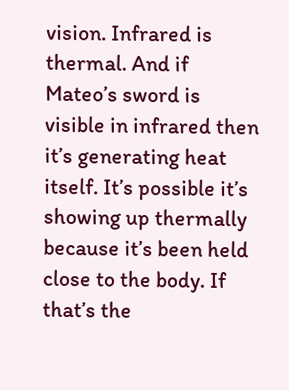vision. Infrared is thermal. And if Mateo’s sword is visible in infrared then it’s generating heat itself. It’s possible it’s showing up thermally because it’s been held close to the body. If that’s the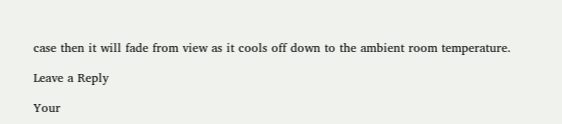case then it will fade from view as it cools off down to the ambient room temperature.

Leave a Reply

Your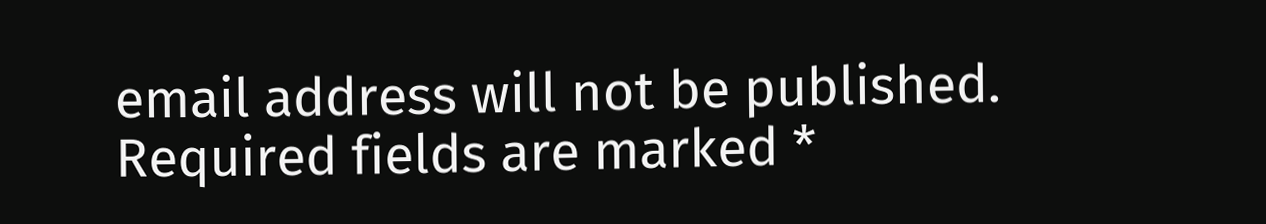email address will not be published. Required fields are marked *